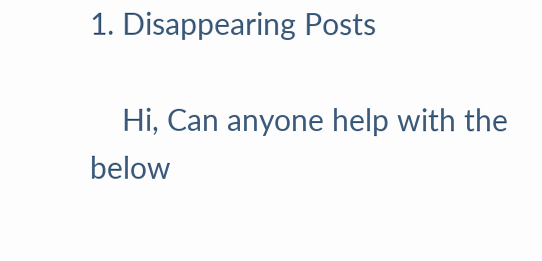1. Disappearing Posts

    Hi, Can anyone help with the below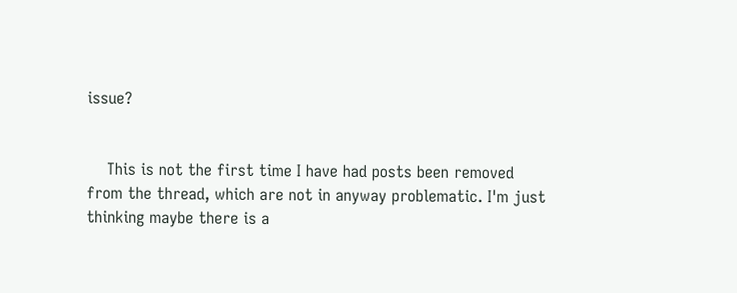issue?


    This is not the first time I have had posts been removed from the thread, which are not in anyway problematic. I'm just thinking maybe there is a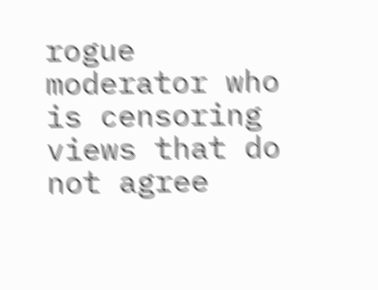rogue moderator who is censoring views that do not agree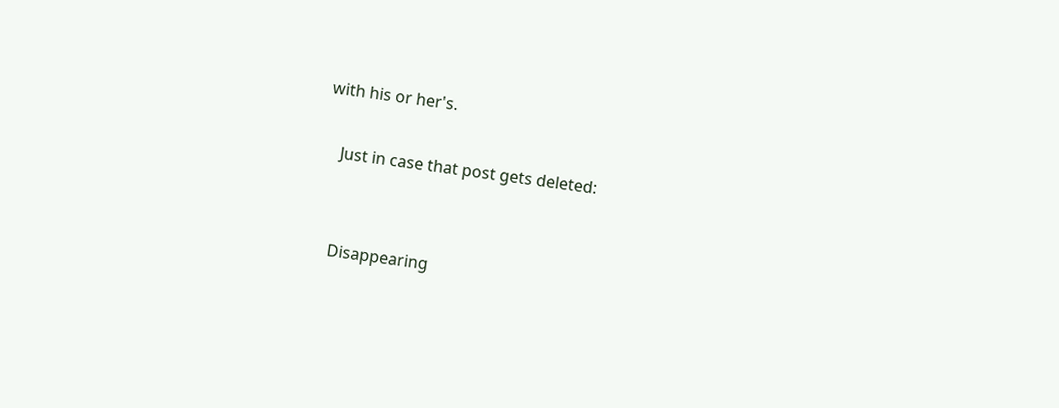with his or her's.

    Just in case that post gets deleted:


    Disappearing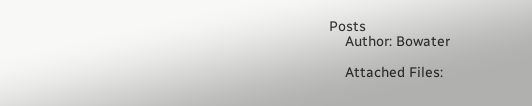Posts
    Author: Bowater

    Attached Files: